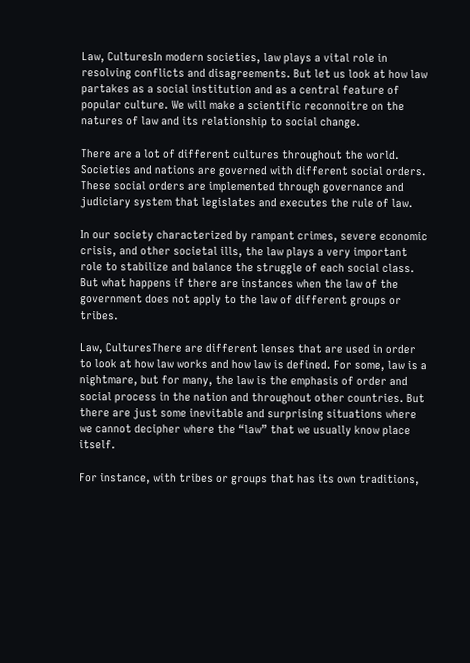Law, CulturesIn modern societies, law plays a vital role in resolving conflicts and disagreements. But let us look at how law partakes as a social institution and as a central feature of popular culture. We will make a scientific reconnoitre on the natures of law and its relationship to social change.

There are a lot of different cultures throughout the world. Societies and nations are governed with different social orders. These social orders are implemented through governance and judiciary system that legislates and executes the rule of law.

In our society characterized by rampant crimes, severe economic crisis, and other societal ills, the law plays a very important role to stabilize and balance the struggle of each social class. But what happens if there are instances when the law of the government does not apply to the law of different groups or tribes.

Law, CulturesThere are different lenses that are used in order to look at how law works and how law is defined. For some, law is a nightmare, but for many, the law is the emphasis of order and social process in the nation and throughout other countries. But there are just some inevitable and surprising situations where we cannot decipher where the “law” that we usually know place itself.

For instance, with tribes or groups that has its own traditions,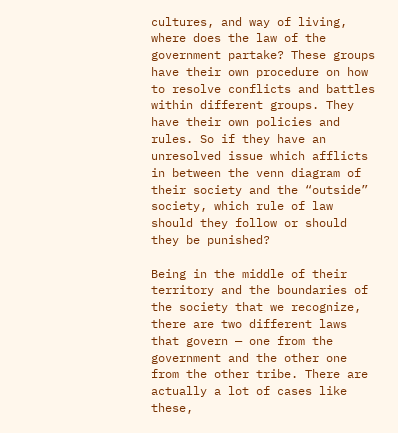cultures, and way of living, where does the law of the government partake? These groups have their own procedure on how to resolve conflicts and battles within different groups. They have their own policies and rules. So if they have an unresolved issue which afflicts in between the venn diagram of their society and the “outside” society, which rule of law should they follow or should they be punished?

Being in the middle of their territory and the boundaries of the society that we recognize, there are two different laws that govern — one from the government and the other one from the other tribe. There are actually a lot of cases like these,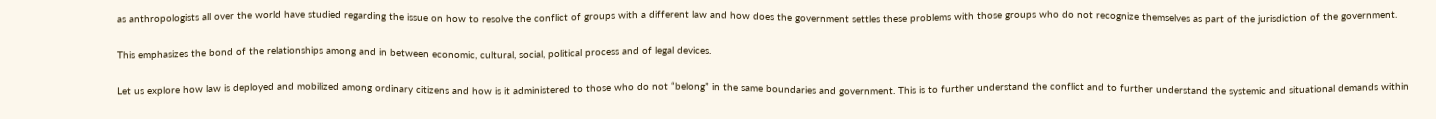as anthropologists all over the world have studied regarding the issue on how to resolve the conflict of groups with a different law and how does the government settles these problems with those groups who do not recognize themselves as part of the jurisdiction of the government.

This emphasizes the bond of the relationships among and in between economic, cultural, social, political process and of legal devices.

Let us explore how law is deployed and mobilized among ordinary citizens and how is it administered to those who do not “belong” in the same boundaries and government. This is to further understand the conflict and to further understand the systemic and situational demands within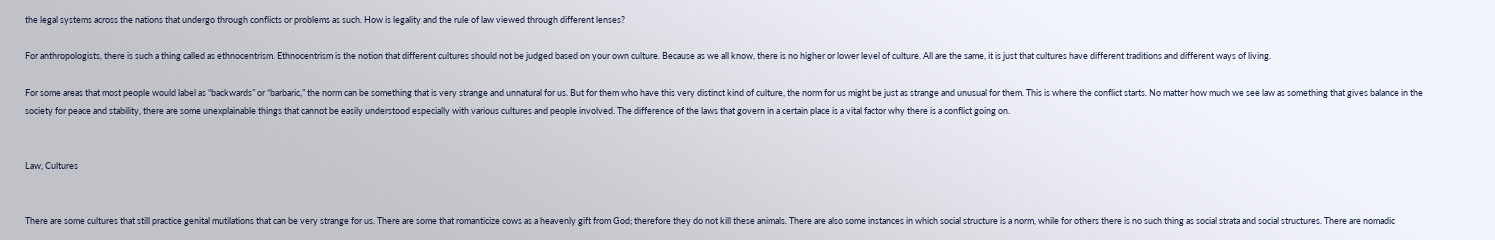the legal systems across the nations that undergo through conflicts or problems as such. How is legality and the rule of law viewed through different lenses?

For anthropologists, there is such a thing called as ethnocentrism. Ethnocentrism is the notion that different cultures should not be judged based on your own culture. Because as we all know, there is no higher or lower level of culture. All are the same, it is just that cultures have different traditions and different ways of living.

For some areas that most people would label as “backwards” or “barbaric,” the norm can be something that is very strange and unnatural for us. But for them who have this very distinct kind of culture, the norm for us might be just as strange and unusual for them. This is where the conflict starts. No matter how much we see law as something that gives balance in the society for peace and stability, there are some unexplainable things that cannot be easily understood especially with various cultures and people involved. The difference of the laws that govern in a certain place is a vital factor why there is a conflict going on.


Law, Cultures


There are some cultures that still practice genital mutilations that can be very strange for us. There are some that romanticize cows as a heavenly gift from God; therefore they do not kill these animals. There are also some instances in which social structure is a norm, while for others there is no such thing as social strata and social structures. There are nomadic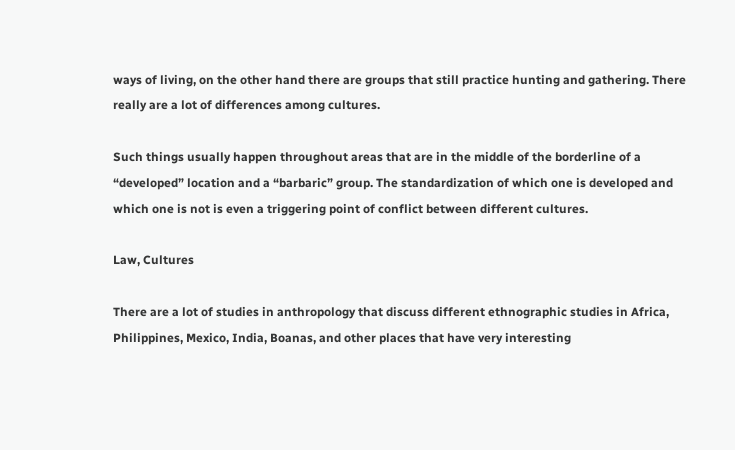ways of living, on the other hand there are groups that still practice hunting and gathering. There really are a lot of differences among cultures.

Such things usually happen throughout areas that are in the middle of the borderline of a “developed” location and a “barbaric” group. The standardization of which one is developed and which one is not is even a triggering point of conflict between different cultures.

Law, Cultures

There are a lot of studies in anthropology that discuss different ethnographic studies in Africa, Philippines, Mexico, India, Boanas, and other places that have very interesting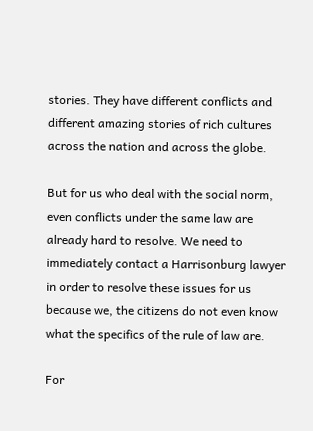stories. They have different conflicts and different amazing stories of rich cultures across the nation and across the globe.

But for us who deal with the social norm, even conflicts under the same law are already hard to resolve. We need to immediately contact a Harrisonburg lawyer in order to resolve these issues for us because we, the citizens do not even know what the specifics of the rule of law are.

For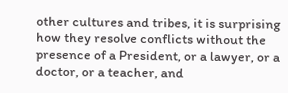other cultures and tribes, it is surprising how they resolve conflicts without the presence of a President, or a lawyer, or a doctor, or a teacher, and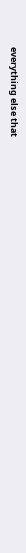everything else that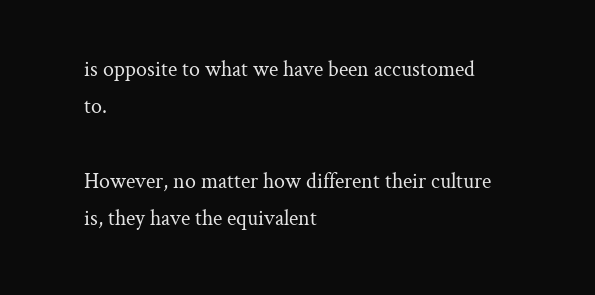is opposite to what we have been accustomed to.

However, no matter how different their culture is, they have the equivalent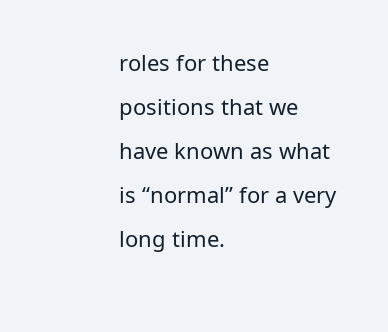roles for these positions that we have known as what is “normal” for a very long time.